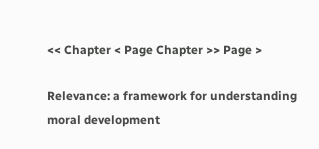<< Chapter < Page Chapter >> Page >

Relevance: a framework for understanding moral development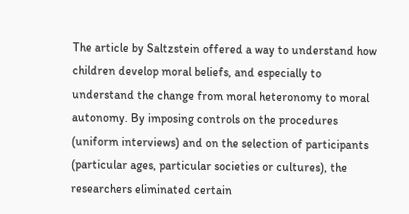The article by Saltzstein offered a way to understand how children develop moral beliefs, and especially to understand the change from moral heteronomy to moral autonomy. By imposing controls on the procedures (uniform interviews) and on the selection of participants (particular ages, particular societies or cultures), the researchers eliminated certain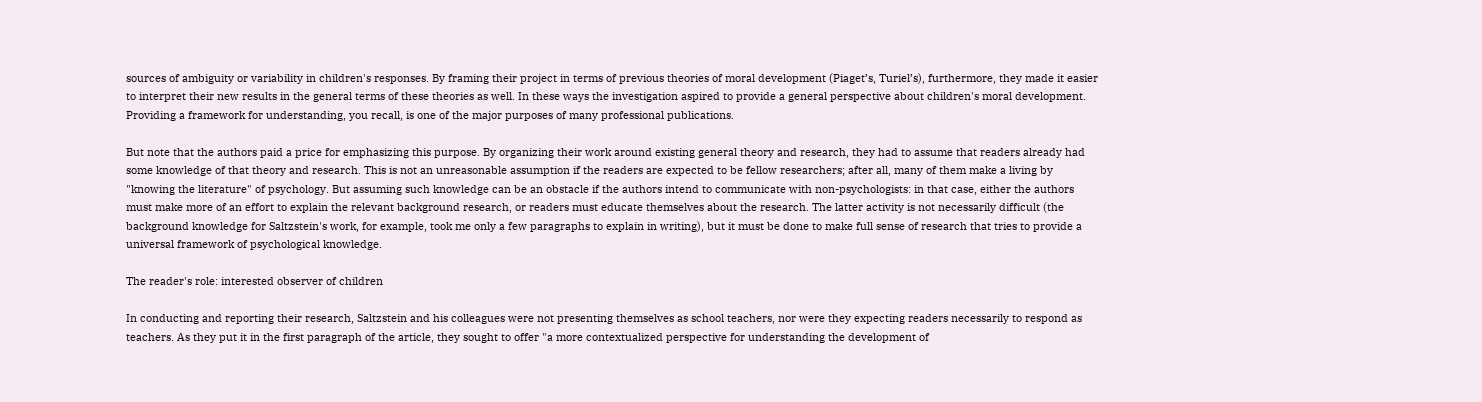sources of ambiguity or variability in children's responses. By framing their project in terms of previous theories of moral development (Piaget’s, Turiel’s), furthermore, they made it easier to interpret their new results in the general terms of these theories as well. In these ways the investigation aspired to provide a general perspective about children's moral development. Providing a framework for understanding, you recall, is one of the major purposes of many professional publications.

But note that the authors paid a price for emphasizing this purpose. By organizing their work around existing general theory and research, they had to assume that readers already had some knowledge of that theory and research. This is not an unreasonable assumption if the readers are expected to be fellow researchers; after all, many of them make a living by "knowing the literature" of psychology. But assuming such knowledge can be an obstacle if the authors intend to communicate with non-psychologists: in that case, either the authors must make more of an effort to explain the relevant background research, or readers must educate themselves about the research. The latter activity is not necessarily difficult (the background knowledge for Saltzstein's work, for example, took me only a few paragraphs to explain in writing), but it must be done to make full sense of research that tries to provide a universal framework of psychological knowledge.

The reader's role: interested observer of children

In conducting and reporting their research, Saltzstein and his colleagues were not presenting themselves as school teachers, nor were they expecting readers necessarily to respond as teachers. As they put it in the first paragraph of the article, they sought to offer "a more contextualized perspective for understanding the development of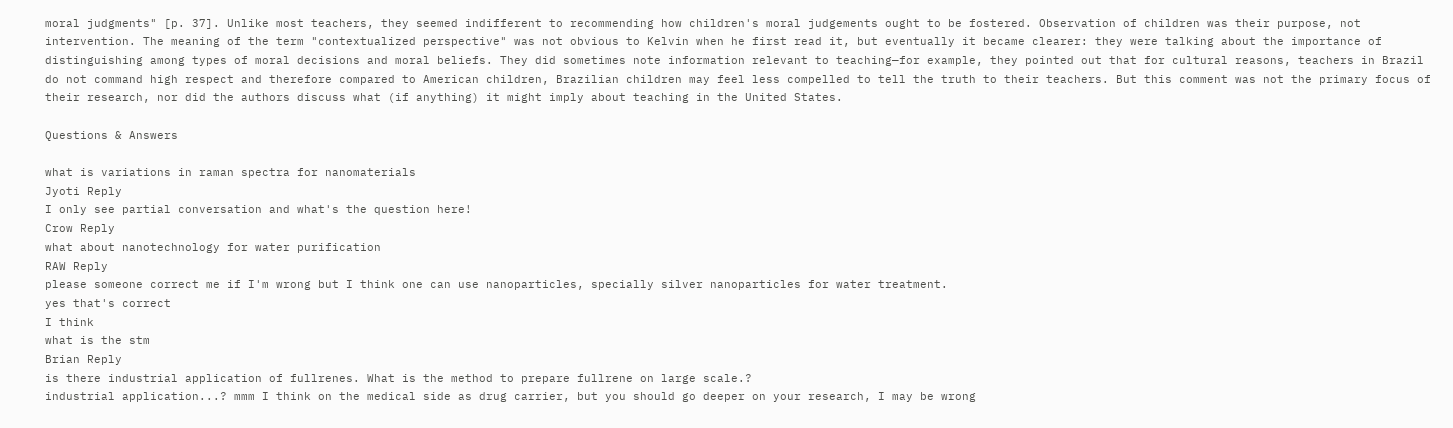moral judgments" [p. 37]. Unlike most teachers, they seemed indifferent to recommending how children's moral judgements ought to be fostered. Observation of children was their purpose, not intervention. The meaning of the term "contextualized perspective" was not obvious to Kelvin when he first read it, but eventually it became clearer: they were talking about the importance of distinguishing among types of moral decisions and moral beliefs. They did sometimes note information relevant to teaching—for example, they pointed out that for cultural reasons, teachers in Brazil do not command high respect and therefore compared to American children, Brazilian children may feel less compelled to tell the truth to their teachers. But this comment was not the primary focus of their research, nor did the authors discuss what (if anything) it might imply about teaching in the United States.

Questions & Answers

what is variations in raman spectra for nanomaterials
Jyoti Reply
I only see partial conversation and what's the question here!
Crow Reply
what about nanotechnology for water purification
RAW Reply
please someone correct me if I'm wrong but I think one can use nanoparticles, specially silver nanoparticles for water treatment.
yes that's correct
I think
what is the stm
Brian Reply
is there industrial application of fullrenes. What is the method to prepare fullrene on large scale.?
industrial application...? mmm I think on the medical side as drug carrier, but you should go deeper on your research, I may be wrong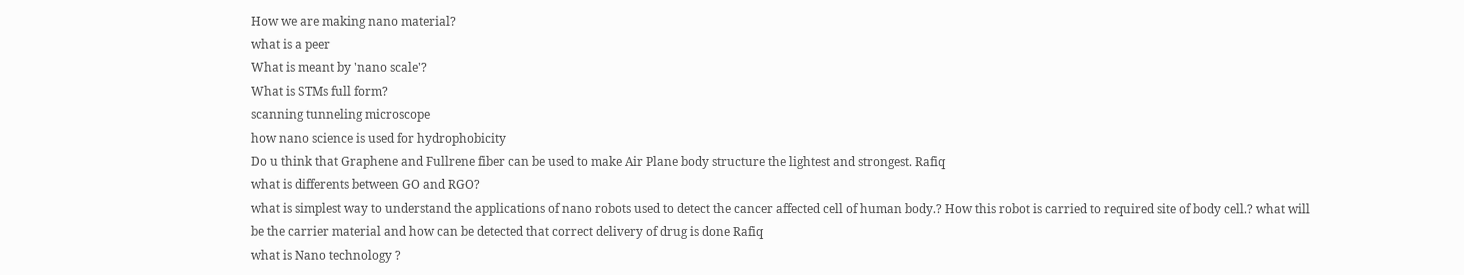How we are making nano material?
what is a peer
What is meant by 'nano scale'?
What is STMs full form?
scanning tunneling microscope
how nano science is used for hydrophobicity
Do u think that Graphene and Fullrene fiber can be used to make Air Plane body structure the lightest and strongest. Rafiq
what is differents between GO and RGO?
what is simplest way to understand the applications of nano robots used to detect the cancer affected cell of human body.? How this robot is carried to required site of body cell.? what will be the carrier material and how can be detected that correct delivery of drug is done Rafiq
what is Nano technology ?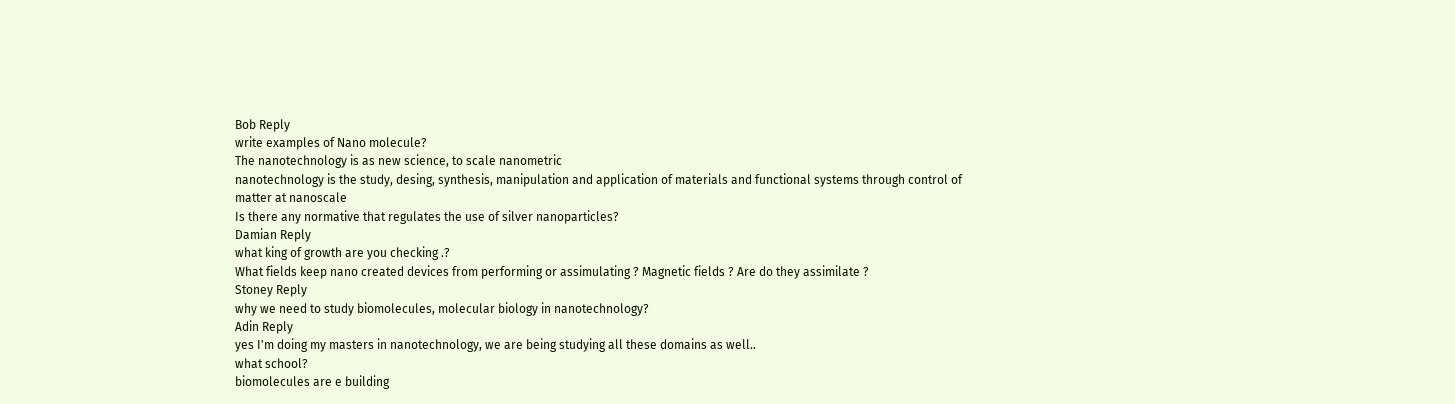Bob Reply
write examples of Nano molecule?
The nanotechnology is as new science, to scale nanometric
nanotechnology is the study, desing, synthesis, manipulation and application of materials and functional systems through control of matter at nanoscale
Is there any normative that regulates the use of silver nanoparticles?
Damian Reply
what king of growth are you checking .?
What fields keep nano created devices from performing or assimulating ? Magnetic fields ? Are do they assimilate ?
Stoney Reply
why we need to study biomolecules, molecular biology in nanotechnology?
Adin Reply
yes I'm doing my masters in nanotechnology, we are being studying all these domains as well..
what school?
biomolecules are e building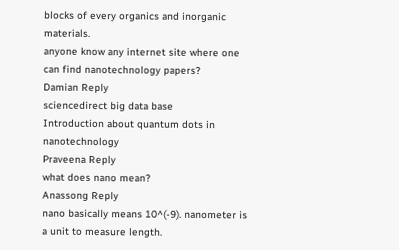blocks of every organics and inorganic materials.
anyone know any internet site where one can find nanotechnology papers?
Damian Reply
sciencedirect big data base
Introduction about quantum dots in nanotechnology
Praveena Reply
what does nano mean?
Anassong Reply
nano basically means 10^(-9). nanometer is a unit to measure length.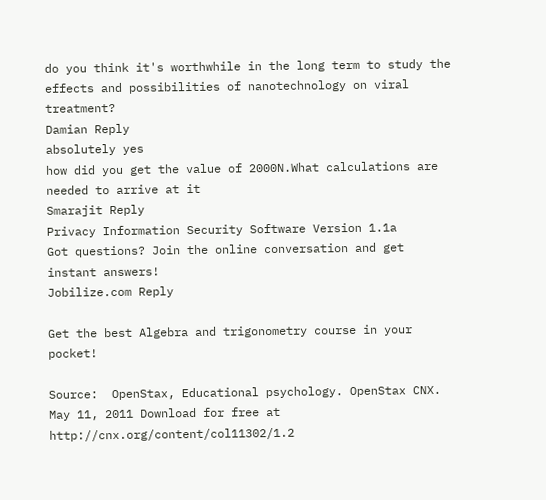do you think it's worthwhile in the long term to study the effects and possibilities of nanotechnology on viral treatment?
Damian Reply
absolutely yes
how did you get the value of 2000N.What calculations are needed to arrive at it
Smarajit Reply
Privacy Information Security Software Version 1.1a
Got questions? Join the online conversation and get instant answers!
Jobilize.com Reply

Get the best Algebra and trigonometry course in your pocket!

Source:  OpenStax, Educational psychology. OpenStax CNX. May 11, 2011 Download for free at http://cnx.org/content/col11302/1.2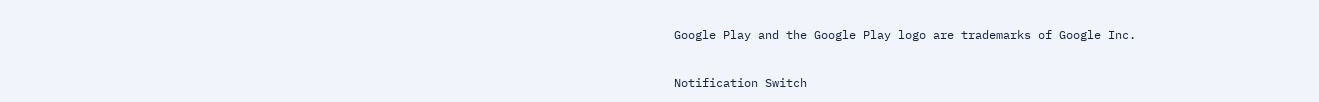Google Play and the Google Play logo are trademarks of Google Inc.

Notification Switch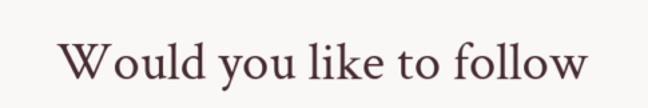Would you like to follow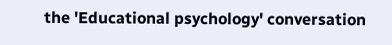the 'Educational psychology' conversation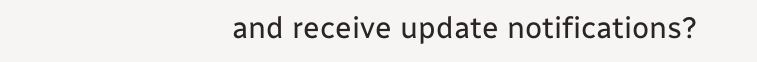and receive update notifications?